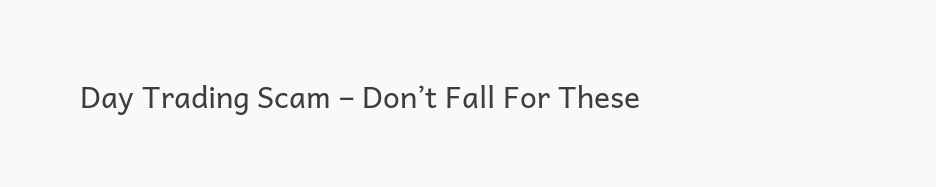Day Trading Scam – Don’t Fall For These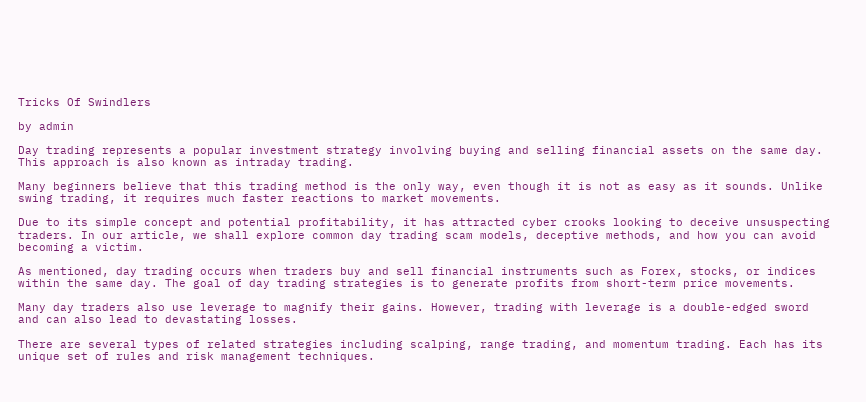Tricks Of Swindlers

by admin

Day trading represents a popular investment strategy involving buying and selling financial assets on the same day. This approach is also known as intraday trading.

Many beginners believe that this trading method is the only way, even though it is not as easy as it sounds. Unlike swing trading, it requires much faster reactions to market movements.

Due to its simple concept and potential profitability, it has attracted cyber crooks looking to deceive unsuspecting traders. In our article, we shall explore common day trading scam models, deceptive methods, and how you can avoid becoming a victim.

As mentioned, day trading occurs when traders buy and sell financial instruments such as Forex, stocks, or indices within the same day. The goal of day trading strategies is to generate profits from short-term price movements.

Many day traders also use leverage to magnify their gains. However, trading with leverage is a double-edged sword and can also lead to devastating losses.

There are several types of related strategies including scalping, range trading, and momentum trading. Each has its unique set of rules and risk management techniques.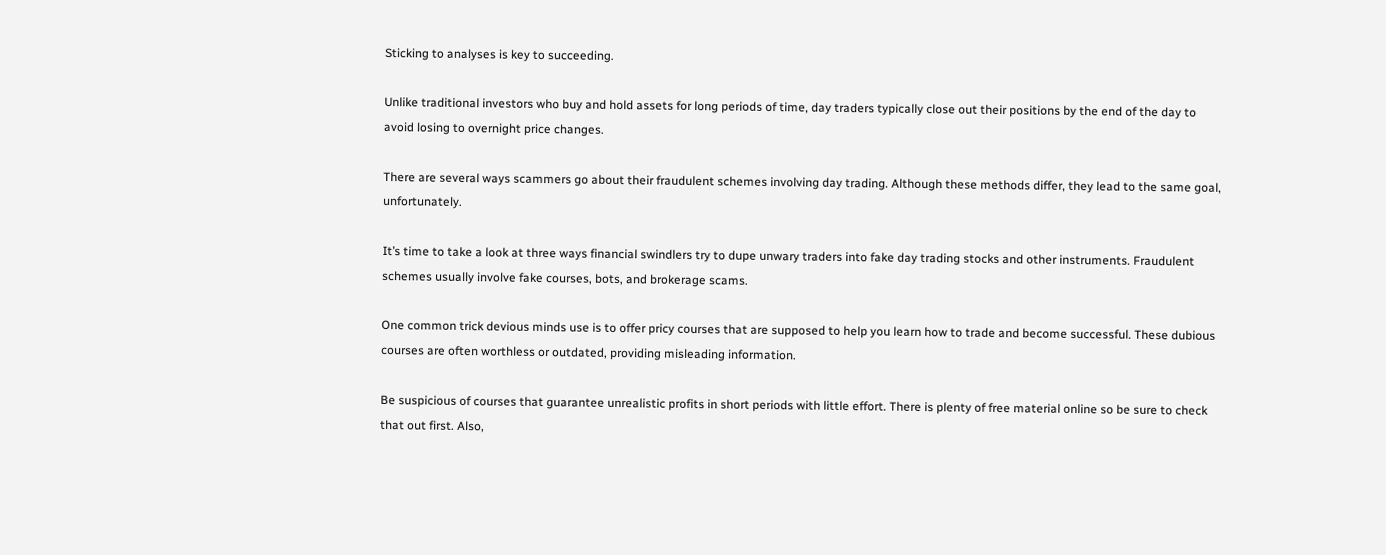Sticking to analyses is key to succeeding.

Unlike traditional investors who buy and hold assets for long periods of time, day traders typically close out their positions by the end of the day to avoid losing to overnight price changes.

There are several ways scammers go about their fraudulent schemes involving day trading. Although these methods differ, they lead to the same goal, unfortunately.

It’s time to take a look at three ways financial swindlers try to dupe unwary traders into fake day trading stocks and other instruments. Fraudulent schemes usually involve fake courses, bots, and brokerage scams.

One common trick devious minds use is to offer pricy courses that are supposed to help you learn how to trade and become successful. These dubious courses are often worthless or outdated, providing misleading information.

Be suspicious of courses that guarantee unrealistic profits in short periods with little effort. There is plenty of free material online so be sure to check that out first. Also,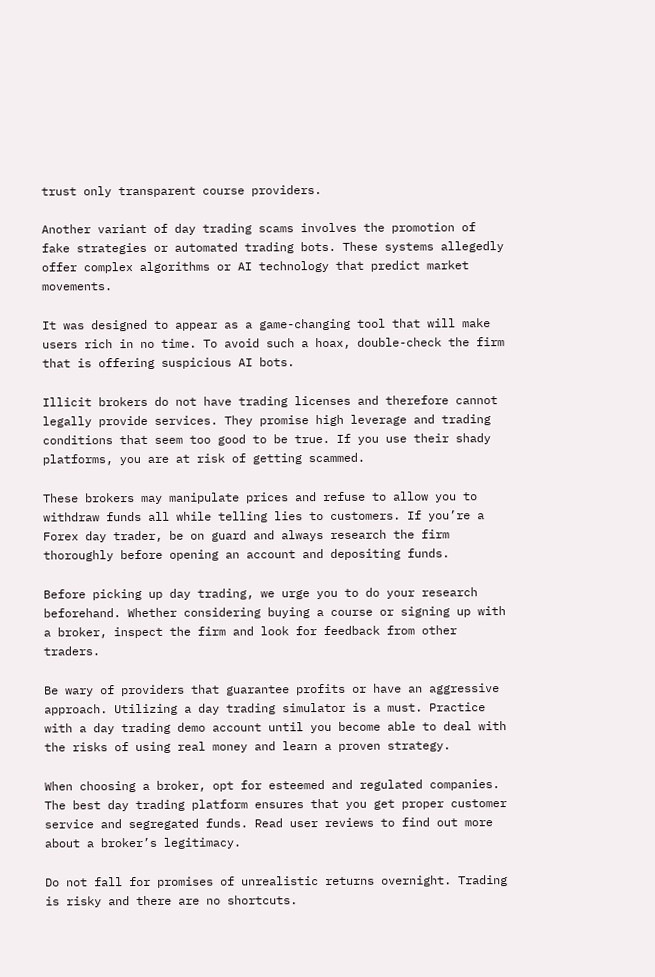trust only transparent course providers.

Another variant of day trading scams involves the promotion of fake strategies or automated trading bots. These systems allegedly offer complex algorithms or AI technology that predict market movements.

It was designed to appear as a game-changing tool that will make users rich in no time. To avoid such a hoax, double-check the firm that is offering suspicious AI bots.

Illicit brokers do not have trading licenses and therefore cannot legally provide services. They promise high leverage and trading conditions that seem too good to be true. If you use their shady platforms, you are at risk of getting scammed.

These brokers may manipulate prices and refuse to allow you to withdraw funds all while telling lies to customers. If you’re a Forex day trader, be on guard and always research the firm thoroughly before opening an account and depositing funds.

Before picking up day trading, we urge you to do your research beforehand. Whether considering buying a course or signing up with a broker, inspect the firm and look for feedback from other traders.

Be wary of providers that guarantee profits or have an aggressive approach. Utilizing a day trading simulator is a must. Practice with a day trading demo account until you become able to deal with the risks of using real money and learn a proven strategy.

When choosing a broker, opt for esteemed and regulated companies. The best day trading platform ensures that you get proper customer service and segregated funds. Read user reviews to find out more about a broker’s legitimacy.

Do not fall for promises of unrealistic returns overnight. Trading is risky and there are no shortcuts.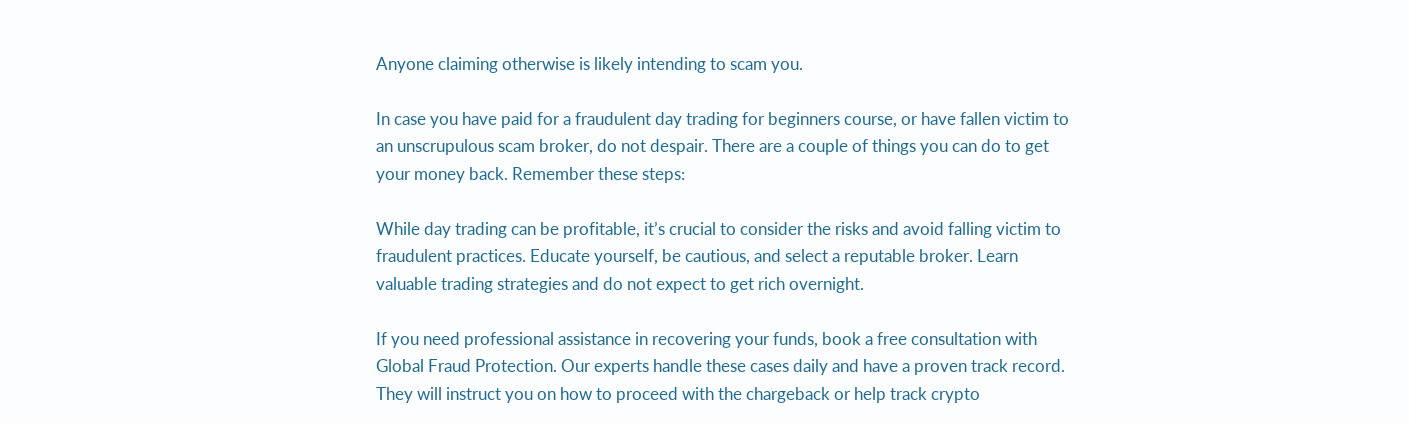Anyone claiming otherwise is likely intending to scam you.

In case you have paid for a fraudulent day trading for beginners course, or have fallen victim to an unscrupulous scam broker, do not despair. There are a couple of things you can do to get your money back. Remember these steps:

While day trading can be profitable, it’s crucial to consider the risks and avoid falling victim to fraudulent practices. Educate yourself, be cautious, and select a reputable broker. Learn valuable trading strategies and do not expect to get rich overnight.

If you need professional assistance in recovering your funds, book a free consultation with Global Fraud Protection. Our experts handle these cases daily and have a proven track record. They will instruct you on how to proceed with the chargeback or help track crypto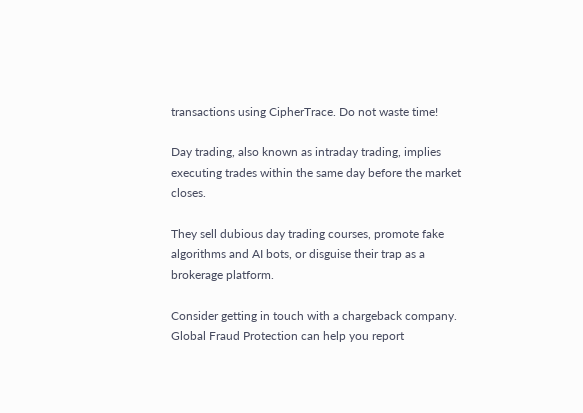transactions using CipherTrace. Do not waste time!

Day trading, also known as intraday trading, implies executing trades within the same day before the market closes.

They sell dubious day trading courses, promote fake algorithms and AI bots, or disguise their trap as a brokerage platform.

Consider getting in touch with a chargeback company. Global Fraud Protection can help you report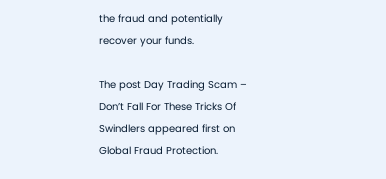the fraud and potentially recover your funds.

The post Day Trading Scam – Don’t Fall For These Tricks Of Swindlers appeared first on Global Fraud Protection.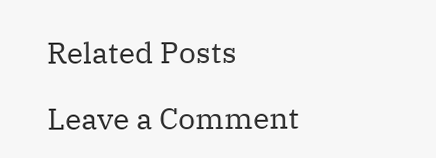Related Posts

Leave a Comment